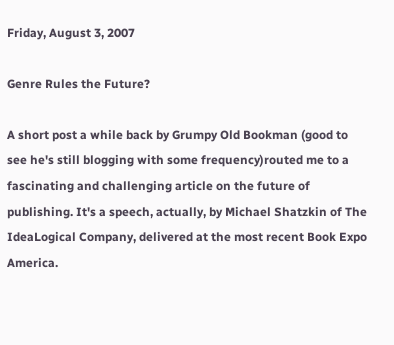Friday, August 3, 2007

Genre Rules the Future?

A short post a while back by Grumpy Old Bookman (good to see he's still blogging with some frequency)routed me to a fascinating and challenging article on the future of publishing. It's a speech, actually, by Michael Shatzkin of The IdeaLogical Company, delivered at the most recent Book Expo America.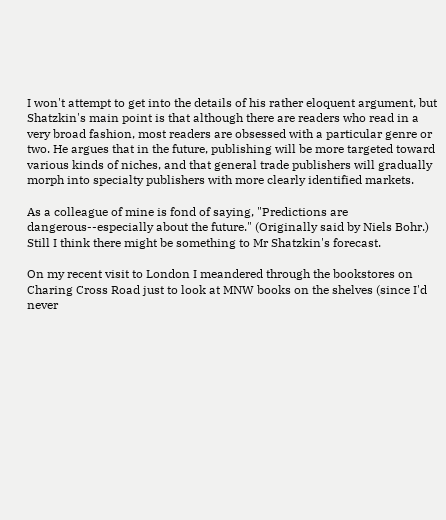I won't attempt to get into the details of his rather eloquent argument, but Shatzkin's main point is that although there are readers who read in a very broad fashion, most readers are obsessed with a particular genre or two. He argues that in the future, publishing will be more targeted toward various kinds of niches, and that general trade publishers will gradually morph into specialty publishers with more clearly identified markets.

As a colleague of mine is fond of saying, "Predictions are dangerous--especially about the future." (Originally said by Niels Bohr.) Still I think there might be something to Mr Shatzkin's forecast.

On my recent visit to London I meandered through the bookstores on Charing Cross Road just to look at MNW books on the shelves (since I'd never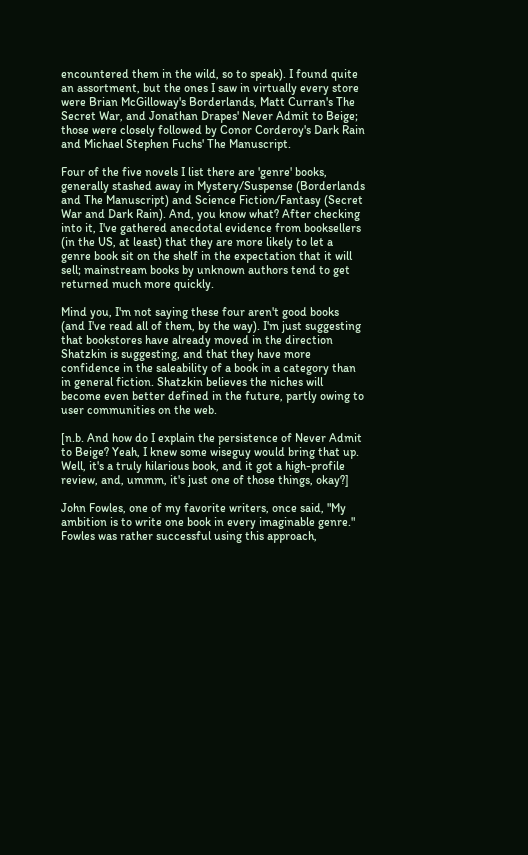encountered them in the wild, so to speak). I found quite an assortment, but the ones I saw in virtually every store were Brian McGilloway's Borderlands, Matt Curran's The Secret War, and Jonathan Drapes' Never Admit to Beige; those were closely followed by Conor Corderoy's Dark Rain and Michael Stephen Fuchs' The Manuscript.

Four of the five novels I list there are 'genre' books, generally stashed away in Mystery/Suspense (Borderlands and The Manuscript) and Science Fiction/Fantasy (Secret War and Dark Rain). And, you know what? After checking into it, I've gathered anecdotal evidence from booksellers (in the US, at least) that they are more likely to let a genre book sit on the shelf in the expectation that it will sell; mainstream books by unknown authors tend to get returned much more quickly.

Mind you, I'm not saying these four aren't good books (and I've read all of them, by the way). I'm just suggesting that bookstores have already moved in the direction Shatzkin is suggesting, and that they have more confidence in the saleability of a book in a category than in general fiction. Shatzkin believes the niches will become even better defined in the future, partly owing to user communities on the web.

[n.b. And how do I explain the persistence of Never Admit to Beige? Yeah, I knew some wiseguy would bring that up. Well, it's a truly hilarious book, and it got a high-profile review, and, ummm, it's just one of those things, okay?]

John Fowles, one of my favorite writers, once said, "My ambition is to write one book in every imaginable genre." Fowles was rather successful using this approach,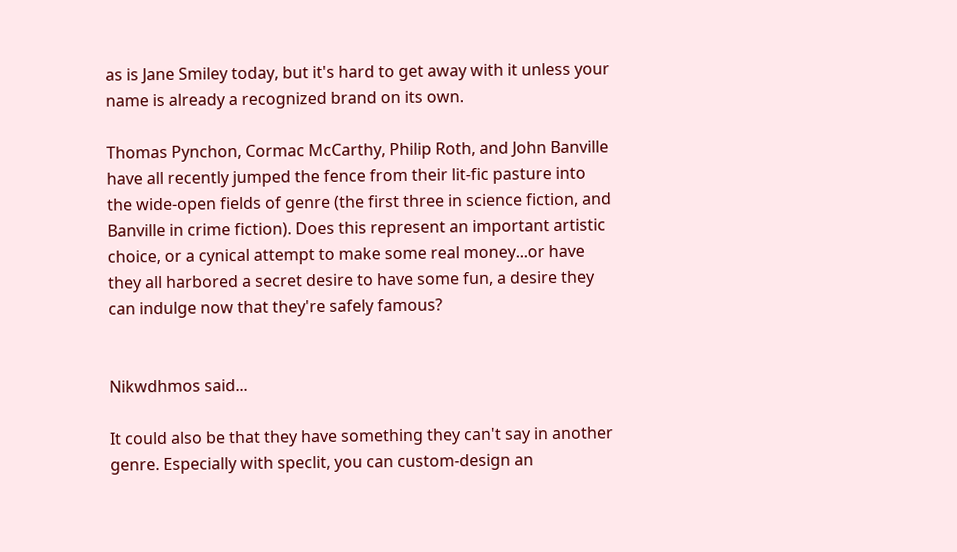as is Jane Smiley today, but it's hard to get away with it unless your name is already a recognized brand on its own.

Thomas Pynchon, Cormac McCarthy, Philip Roth, and John Banville have all recently jumped the fence from their lit-fic pasture into the wide-open fields of genre (the first three in science fiction, and Banville in crime fiction). Does this represent an important artistic choice, or a cynical attempt to make some real money...or have they all harbored a secret desire to have some fun, a desire they can indulge now that they're safely famous?


Nikwdhmos said...

It could also be that they have something they can't say in another genre. Especially with speclit, you can custom-design an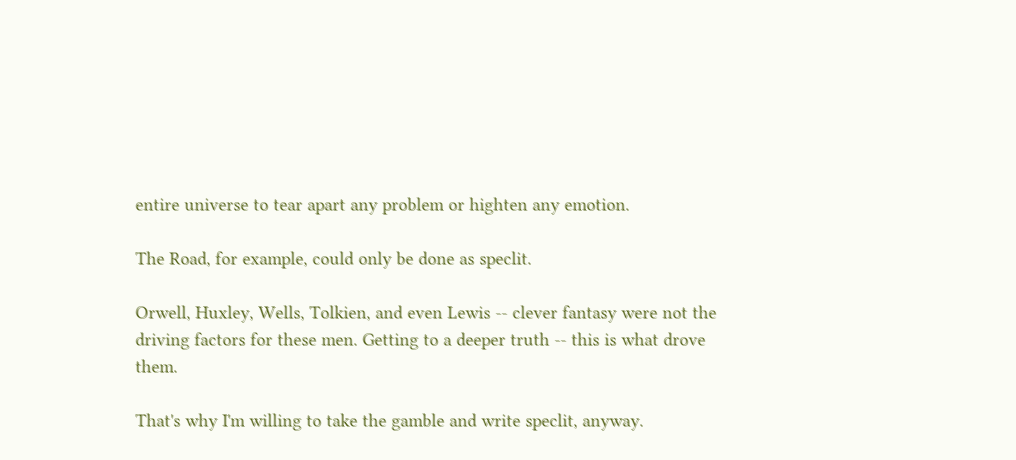entire universe to tear apart any problem or highten any emotion.

The Road, for example, could only be done as speclit.

Orwell, Huxley, Wells, Tolkien, and even Lewis -- clever fantasy were not the driving factors for these men. Getting to a deeper truth -- this is what drove them.

That's why I'm willing to take the gamble and write speclit, anyway.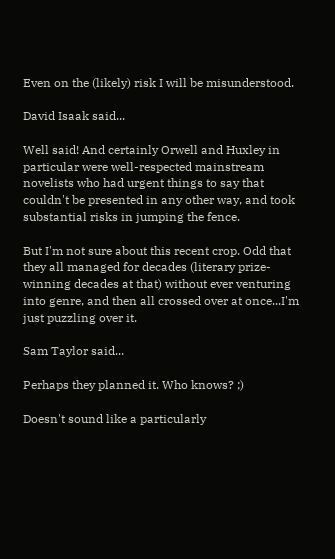Even on the (likely) risk I will be misunderstood.

David Isaak said...

Well said! And certainly Orwell and Huxley in particular were well-respected mainstream novelists who had urgent things to say that couldn't be presented in any other way, and took substantial risks in jumping the fence.

But I'm not sure about this recent crop. Odd that they all managed for decades (literary prize-winning decades at that) without ever venturing into genre, and then all crossed over at once...I'm just puzzling over it.

Sam Taylor said...

Perhaps they planned it. Who knows? ;)

Doesn't sound like a particularly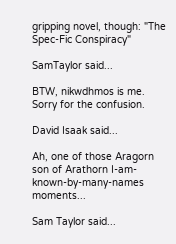gripping novel, though: "The Spec-Fic Conspiracy"

SamTaylor said...

BTW, nikwdhmos is me. Sorry for the confusion.

David Isaak said...

Ah, one of those Aragorn son of Arathorn I-am-known-by-many-names moments...

Sam Taylor said...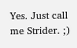Yes. Just call me Strider. ;)